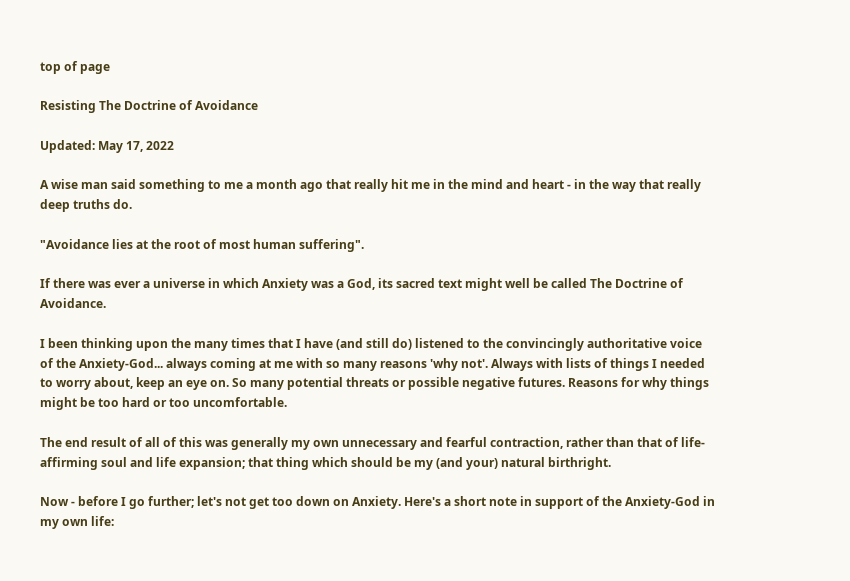top of page

Resisting The Doctrine of Avoidance

Updated: May 17, 2022

A wise man said something to me a month ago that really hit me in the mind and heart - in the way that really deep truths do.

"Avoidance lies at the root of most human suffering".

If there was ever a universe in which Anxiety was a God, its sacred text might well be called The Doctrine of Avoidance.

I been thinking upon the many times that I have (and still do) listened to the convincingly authoritative voice of the Anxiety-God... always coming at me with so many reasons 'why not'. Always with lists of things I needed to worry about, keep an eye on. So many potential threats or possible negative futures. Reasons for why things might be too hard or too uncomfortable.

The end result of all of this was generally my own unnecessary and fearful contraction, rather than that of life-affirming soul and life expansion; that thing which should be my (and your) natural birthright.

Now - before I go further; let's not get too down on Anxiety. Here's a short note in support of the Anxiety-God in my own life: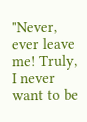"Never, ever leave me! Truly, I never want to be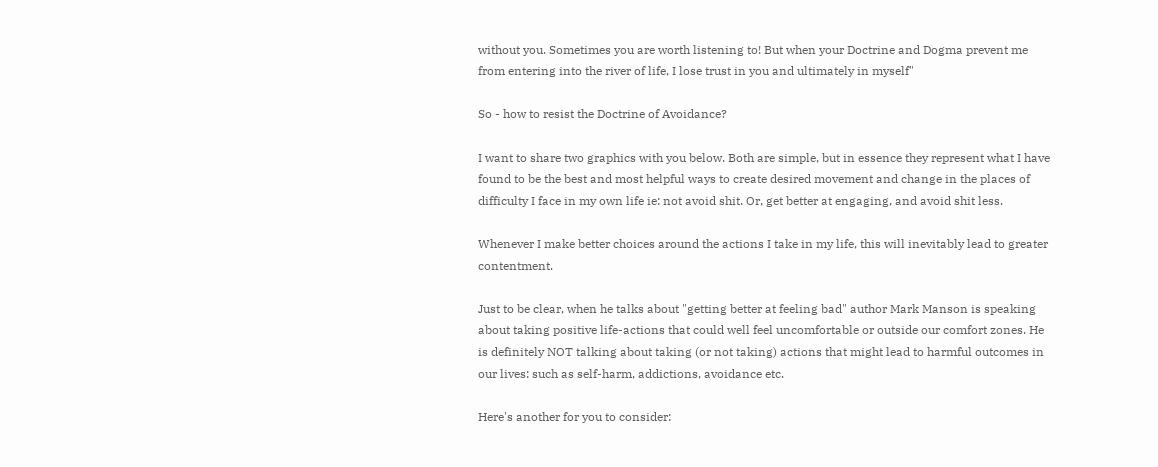without you. Sometimes you are worth listening to! But when your Doctrine and Dogma prevent me from entering into the river of life, I lose trust in you and ultimately in myself"

So - how to resist the Doctrine of Avoidance?

I want to share two graphics with you below. Both are simple, but in essence they represent what I have found to be the best and most helpful ways to create desired movement and change in the places of difficulty I face in my own life ie: not avoid shit. Or, get better at engaging, and avoid shit less.

Whenever I make better choices around the actions I take in my life, this will inevitably lead to greater contentment.

Just to be clear, when he talks about "getting better at feeling bad" author Mark Manson is speaking about taking positive life-actions that could well feel uncomfortable or outside our comfort zones. He is definitely NOT talking about taking (or not taking) actions that might lead to harmful outcomes in our lives: such as self-harm, addictions, avoidance etc.

Here's another for you to consider: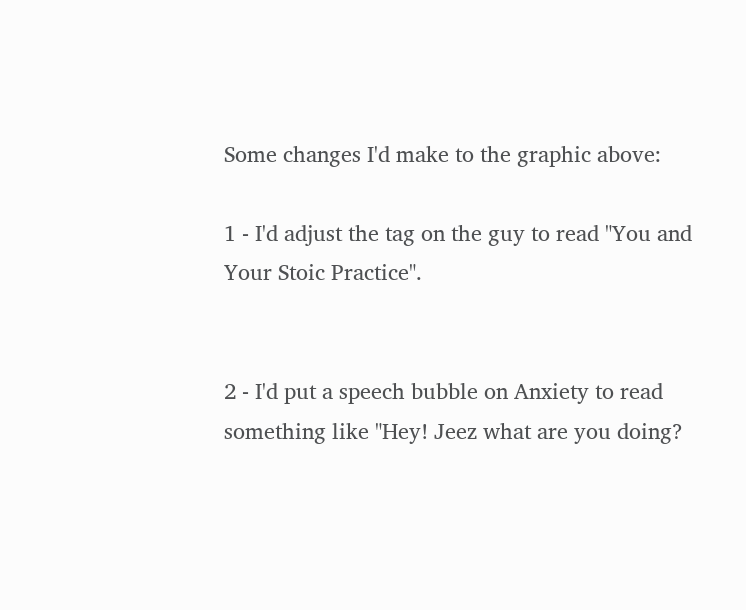Some changes I'd make to the graphic above:

1 - I'd adjust the tag on the guy to read "You and Your Stoic Practice".


2 - I'd put a speech bubble on Anxiety to read something like "Hey! Jeez what are you doing?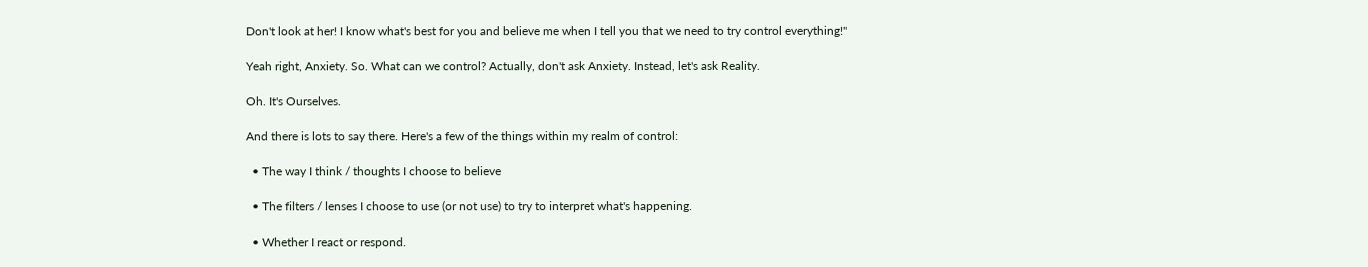Don't look at her! I know what's best for you and believe me when I tell you that we need to try control everything!"

Yeah right, Anxiety. So. What can we control? Actually, don't ask Anxiety. Instead, let's ask Reality.

Oh. It's Ourselves.

And there is lots to say there. Here's a few of the things within my realm of control:

  • The way I think / thoughts I choose to believe

  • The filters / lenses I choose to use (or not use) to try to interpret what's happening.

  • Whether I react or respond.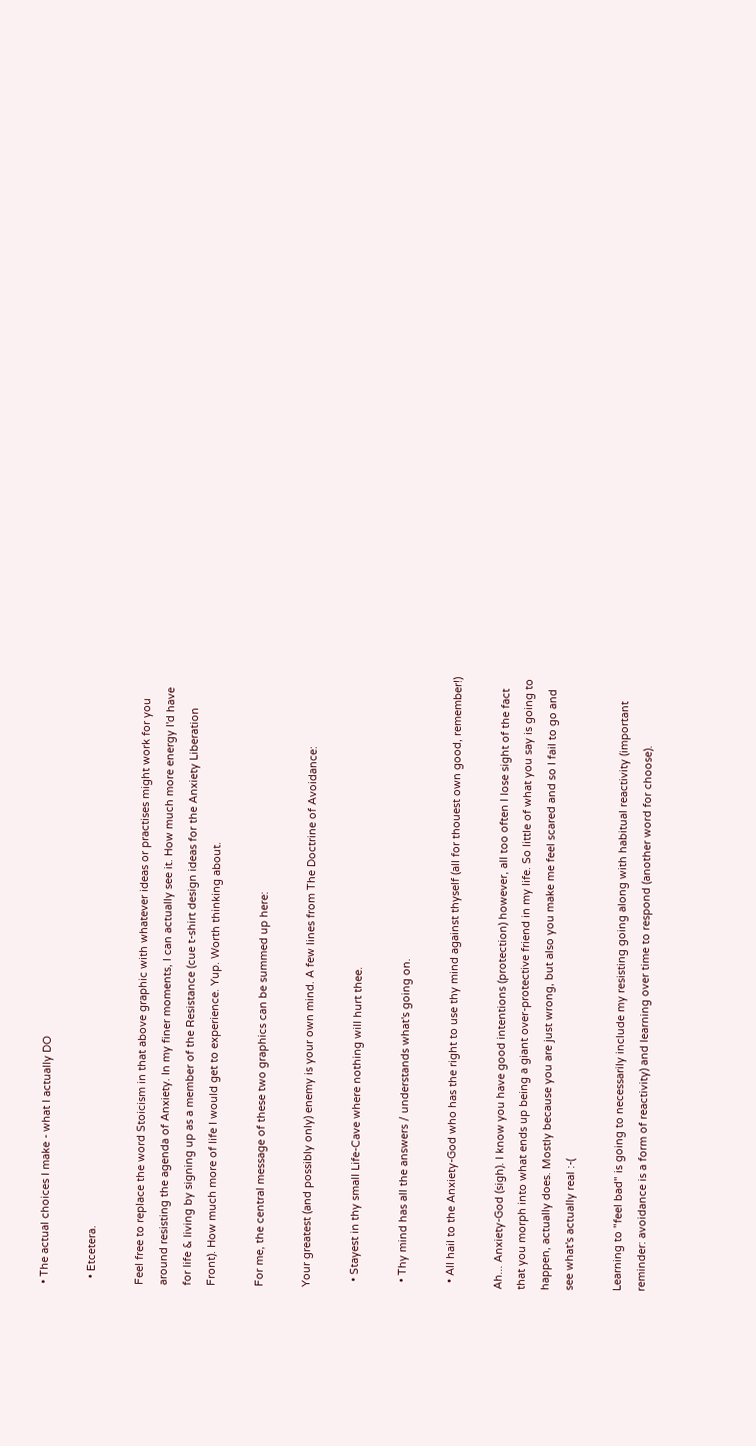• The actual choices I make - what I actually DO

  • Etcetera.

Feel free to replace the word Stoicism in that above graphic with whatever ideas or practises might work for you around resisting the agenda of Anxiety. In my finer moments, I can actually see it. How much more energy I'd have for life & living by signing up as a member of the Resistance (cue t-shirt design ideas for the Anxiety Liberation Front). How much more of life I would get to experience. Yup. Worth thinking about.

For me, the central message of these two graphics can be summed up here:

Your greatest (and possibly only) enemy is your own mind. A few lines from The Doctrine of Avoidance:

  • Stayest in thy small Life-Cave where nothing will hurt thee.

  • Thy mind has all the answers / understands what's going on.

  • All hail to the Anxiety-God who has the right to use thy mind against thyself (all for thouest own good, remember!)

Ah... Anxiety-God (sigh). I know you have good intentions (protection) however, all too often I lose sight of the fact that you morph into what ends up being a giant over-protective friend in my life. So little of what you say is going to happen, actually does. Mostly because you are just wrong, but also you make me feel scared and so I fail to go and see what's actually real :-(

Learning to "feel bad" is going to necessarily include my resisting going along with habitual reactivity (important reminder: avoidance is a form of reactivity) and learning over time to respond (another word for choose).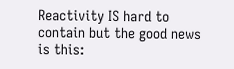Reactivity IS hard to contain but the good news is this: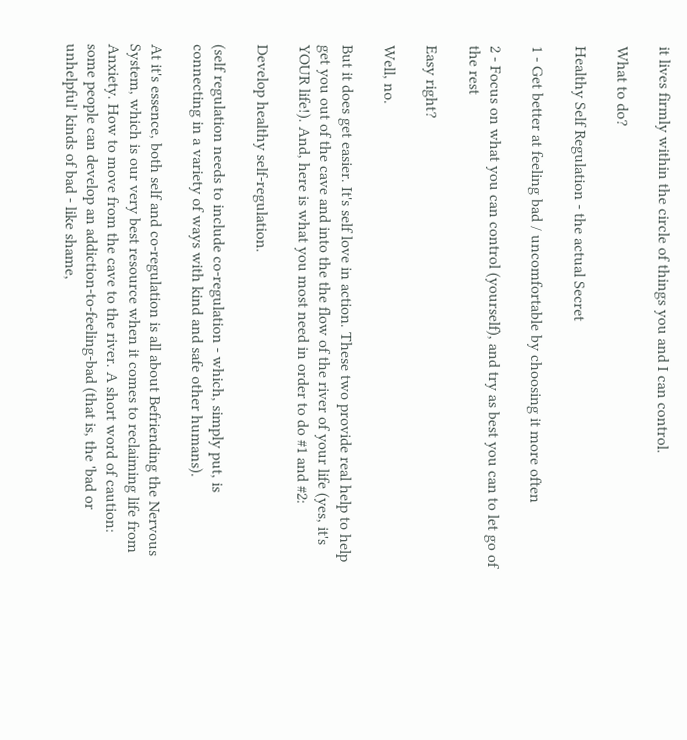it lives firmly within the circle of things you and I can control.

What to do?

Healthy Self Regulation - the actual Secret

1 - Get better at feeling bad / uncomfortable by choosing it more often

2 - Focus on what you can control (yourself), and try as best you can to let go of the rest

Easy right?

Well, no.

But it does get easier. It's self love in action. These two provide real help to help get you out of the cave and into the the flow of the river of your life (yes, it's YOUR life!). And, here is what you most need in order to do #1 and #2:

Develop healthy self-regulation.

(self regulation needs to include co-regulation - which, simply put, is connecting in a variety of ways with kind and safe other humans).

At it's essence, both self and co-regulation is all about Befriending the Nervous System, which is our very best resource when it comes to reclaiming life from Anxiety. How to move from the cave to the river. A short word of caution: some people can develop an addiction-to-feeling-bad (that is, the 'bad or unhelpful' kinds of bad - like shame,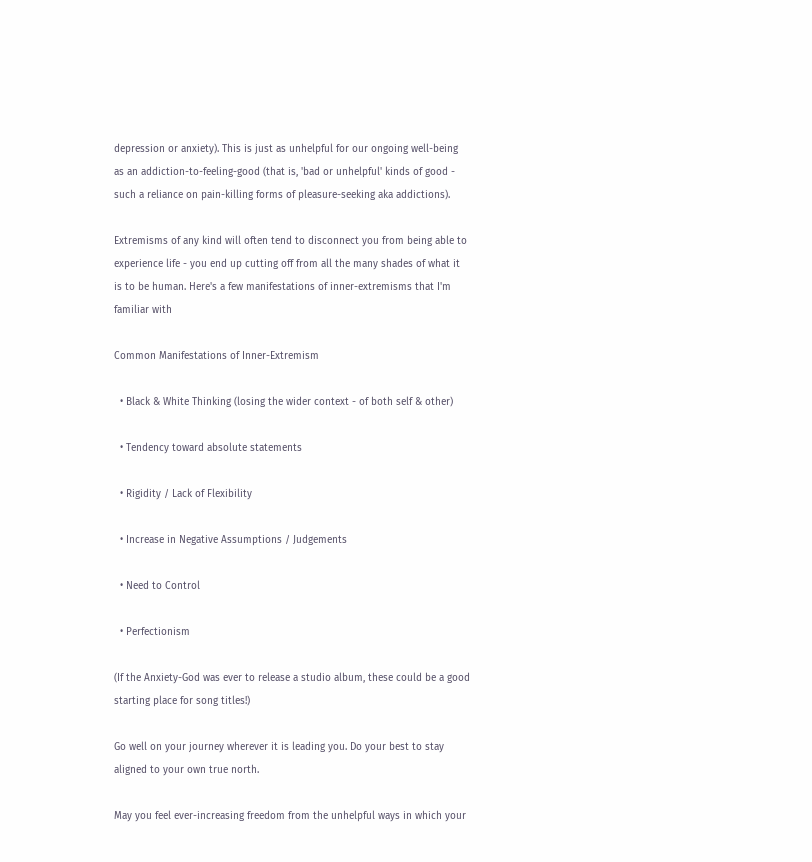depression or anxiety). This is just as unhelpful for our ongoing well-being as an addiction-to-feeling-good (that is, 'bad or unhelpful' kinds of good - such a reliance on pain-killing forms of pleasure-seeking aka addictions).

Extremisms of any kind will often tend to disconnect you from being able to experience life - you end up cutting off from all the many shades of what it is to be human. Here's a few manifestations of inner-extremisms that I'm familiar with

Common Manifestations of Inner-Extremism

  • Black & White Thinking (losing the wider context - of both self & other)

  • Tendency toward absolute statements

  • Rigidity / Lack of Flexibility

  • Increase in Negative Assumptions / Judgements

  • Need to Control

  • Perfectionism

(If the Anxiety-God was ever to release a studio album, these could be a good starting place for song titles!)

Go well on your journey wherever it is leading you. Do your best to stay aligned to your own true north.

May you feel ever-increasing freedom from the unhelpful ways in which your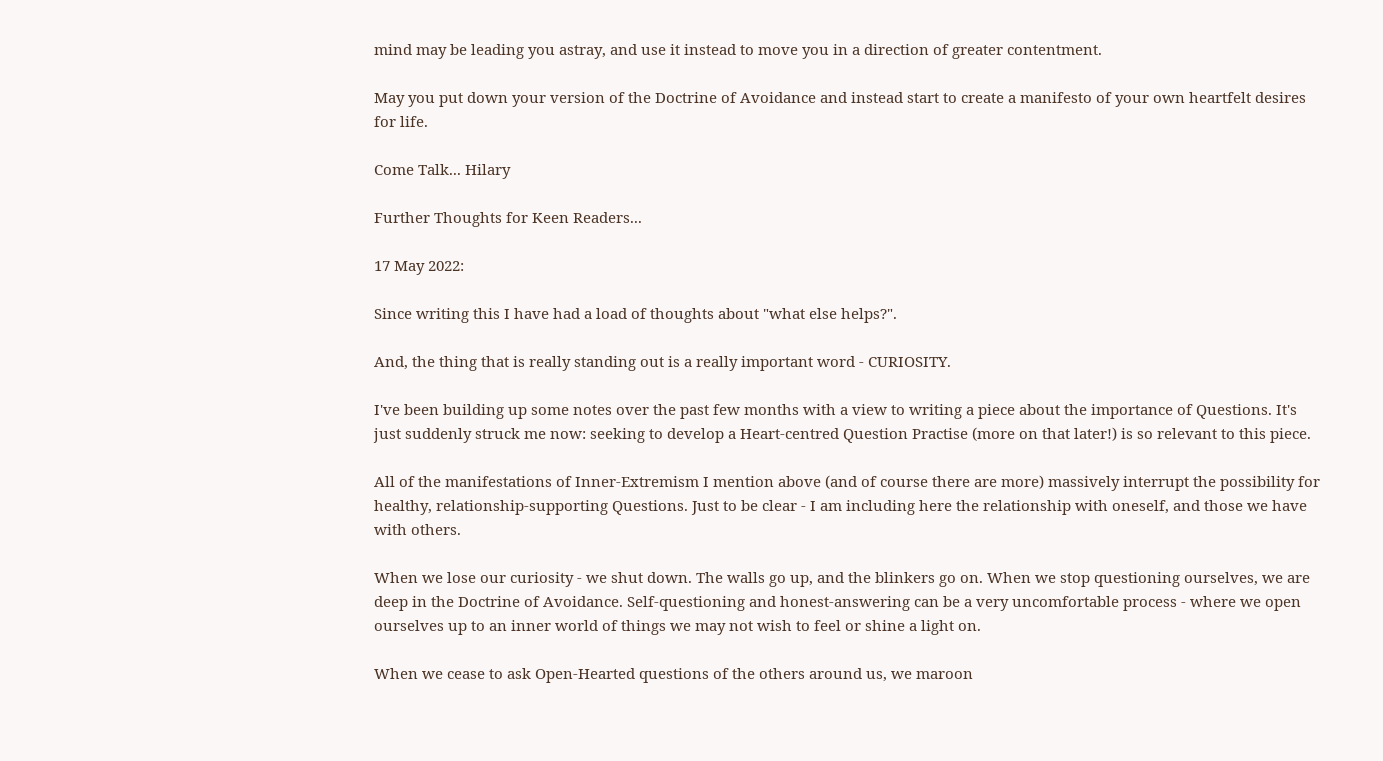mind may be leading you astray, and use it instead to move you in a direction of greater contentment.

May you put down your version of the Doctrine of Avoidance and instead start to create a manifesto of your own heartfelt desires for life.

Come Talk... Hilary

Further Thoughts for Keen Readers...

17 May 2022:

Since writing this I have had a load of thoughts about "what else helps?".

And, the thing that is really standing out is a really important word - CURIOSITY.

I've been building up some notes over the past few months with a view to writing a piece about the importance of Questions. It's just suddenly struck me now: seeking to develop a Heart-centred Question Practise (more on that later!) is so relevant to this piece.

All of the manifestations of Inner-Extremism I mention above (and of course there are more) massively interrupt the possibility for healthy, relationship-supporting Questions. Just to be clear - I am including here the relationship with oneself, and those we have with others.

When we lose our curiosity - we shut down. The walls go up, and the blinkers go on. When we stop questioning ourselves, we are deep in the Doctrine of Avoidance. Self-questioning and honest-answering can be a very uncomfortable process - where we open ourselves up to an inner world of things we may not wish to feel or shine a light on.

When we cease to ask Open-Hearted questions of the others around us, we maroon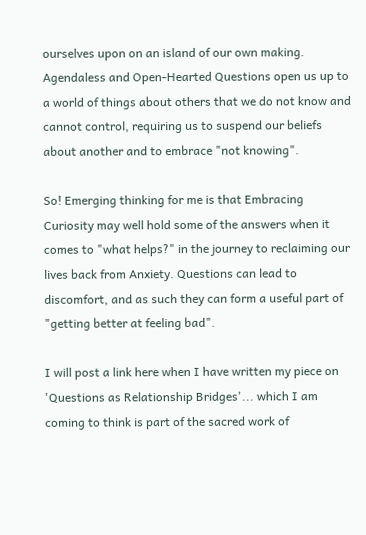ourselves upon on an island of our own making. Agendaless and Open-Hearted Questions open us up to a world of things about others that we do not know and cannot control, requiring us to suspend our beliefs about another and to embrace "not knowing".

So! Emerging thinking for me is that Embracing Curiosity may well hold some of the answers when it comes to "what helps?" in the journey to reclaiming our lives back from Anxiety. Questions can lead to discomfort, and as such they can form a useful part of "getting better at feeling bad".

I will post a link here when I have written my piece on 'Questions as Relationship Bridges'... which I am coming to think is part of the sacred work of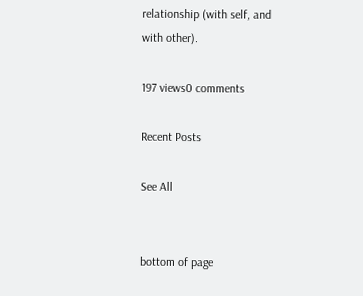relationship (with self, and with other).

197 views0 comments

Recent Posts

See All


bottom of page